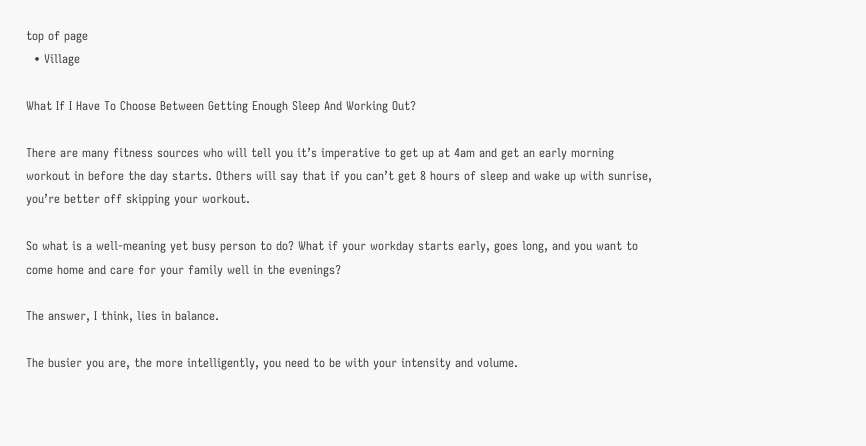top of page
  • Village

What If I Have To Choose Between Getting Enough Sleep And Working Out?

There are many fitness sources who will tell you it’s imperative to get up at 4am and get an early morning workout in before the day starts. Others will say that if you can’t get 8 hours of sleep and wake up with sunrise, you’re better off skipping your workout.

So what is a well-meaning yet busy person to do? What if your workday starts early, goes long, and you want to come home and care for your family well in the evenings?

The answer, I think, lies in balance.

The busier you are, the more intelligently, you need to be with your intensity and volume.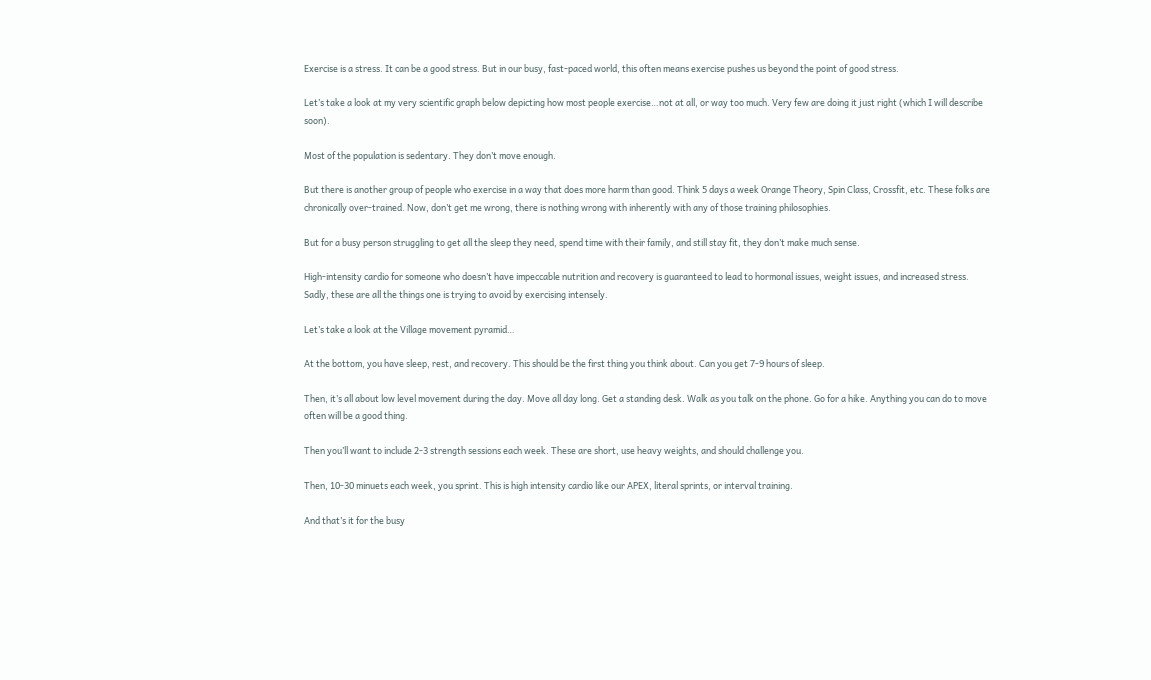Exercise is a stress. It can be a good stress. But in our busy, fast-paced world, this often means exercise pushes us beyond the point of good stress.

Let’s take a look at my very scientific graph below depicting how most people exercise…not at all, or way too much. Very few are doing it just right (which I will describe soon).

Most of the population is sedentary. They don’t move enough.

But there is another group of people who exercise in a way that does more harm than good. Think 5 days a week Orange Theory, Spin Class, Crossfit, etc. These folks are chronically over-trained. Now, don’t get me wrong, there is nothing wrong with inherently with any of those training philosophies.

But for a busy person struggling to get all the sleep they need, spend time with their family, and still stay fit, they don’t make much sense.

High-intensity cardio for someone who doesn’t have impeccable nutrition and recovery is guaranteed to lead to hormonal issues, weight issues, and increased stress. Sadly, these are all the things one is trying to avoid by exercising intensely.

Let’s take a look at the Village movement pyramid…

At the bottom, you have sleep, rest, and recovery. This should be the first thing you think about. Can you get 7-9 hours of sleep.

Then, it’s all about low level movement during the day. Move all day long. Get a standing desk. Walk as you talk on the phone. Go for a hike. Anything you can do to move often will be a good thing.

Then you’ll want to include 2-3 strength sessions each week. These are short, use heavy weights, and should challenge you.

Then, 10-30 minuets each week, you sprint. This is high intensity cardio like our APEX, literal sprints, or interval training.

And that’s it for the busy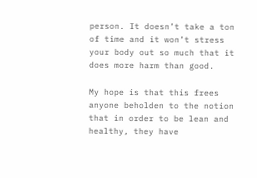person. It doesn’t take a ton of time and it won’t stress your body out so much that it does more harm than good.

My hope is that this frees anyone beholden to the notion that in order to be lean and healthy, they have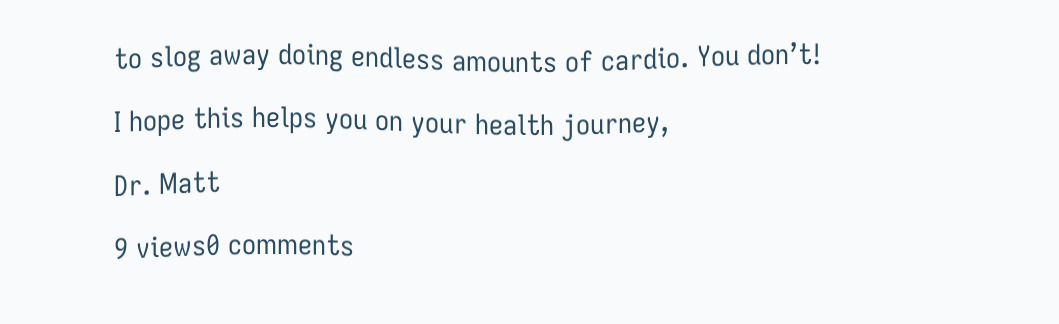to slog away doing endless amounts of cardio. You don’t!

I hope this helps you on your health journey,

Dr. Matt

9 views0 comments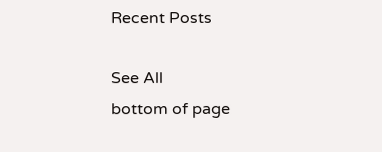Recent Posts

See All
bottom of page